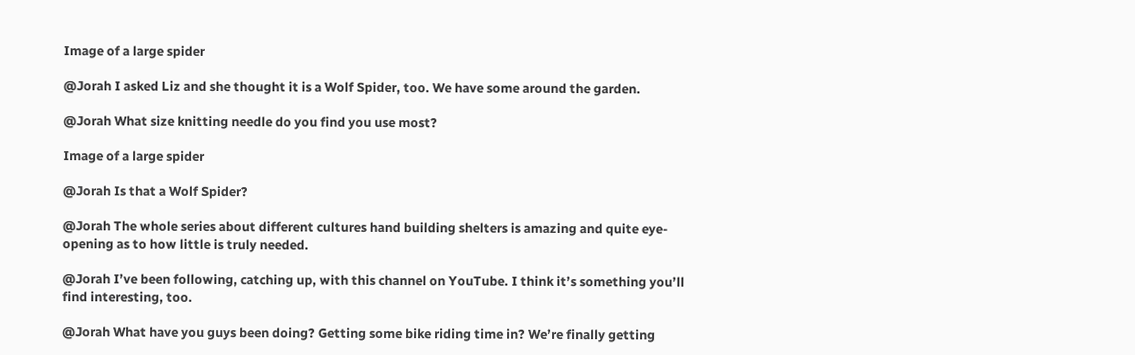Image of a large spider

@Jorah I asked Liz and she thought it is a Wolf Spider, too. We have some around the garden.

@Jorah What size knitting needle do you find you use most?

Image of a large spider

@Jorah Is that a Wolf Spider?

@Jorah The whole series about different cultures hand building shelters is amazing and quite eye-opening as to how little is truly needed.

@Jorah I’ve been following, catching up, with this channel on YouTube. I think it’s something you’ll find interesting, too.

@Jorah What have you guys been doing? Getting some bike riding time in? We’re finally getting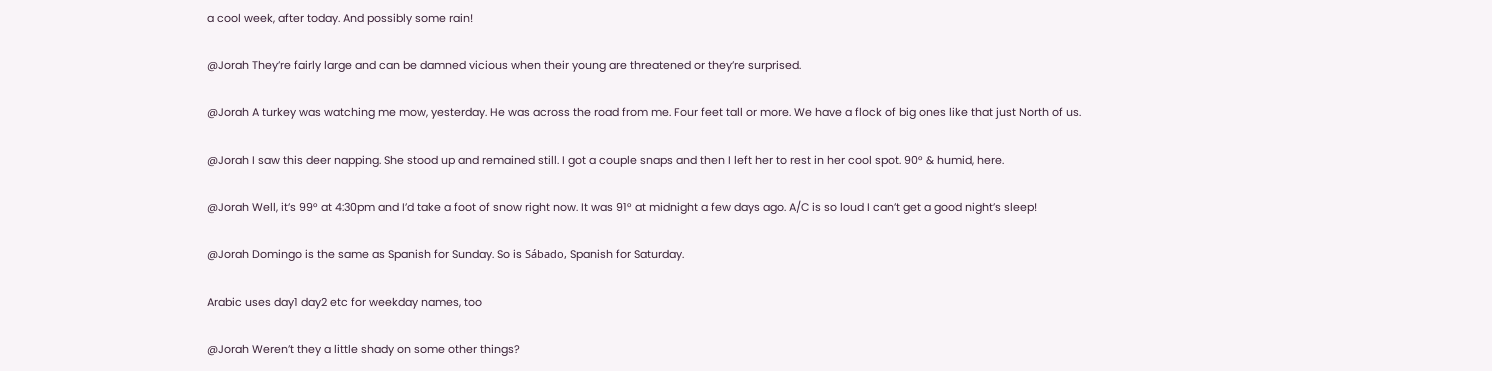a cool week, after today. And possibly some rain!

@Jorah They’re fairly large and can be damned vicious when their young are threatened or they’re surprised.

@Jorah A turkey was watching me mow, yesterday. He was across the road from me. Four feet tall or more. We have a flock of big ones like that just North of us.

@Jorah I saw this deer napping. She stood up and remained still. I got a couple snaps and then I left her to rest in her cool spot. 90° & humid, here.

@Jorah Well, it’s 99° at 4:30pm and I’d take a foot of snow right now. It was 91° at midnight a few days ago. A/C is so loud I can’t get a good night’s sleep!

@Jorah Domingo is the same as Spanish for Sunday. So is Sábado, Spanish for Saturday.

Arabic uses day1 day2 etc for weekday names, too

@Jorah Weren’t they a little shady on some other things?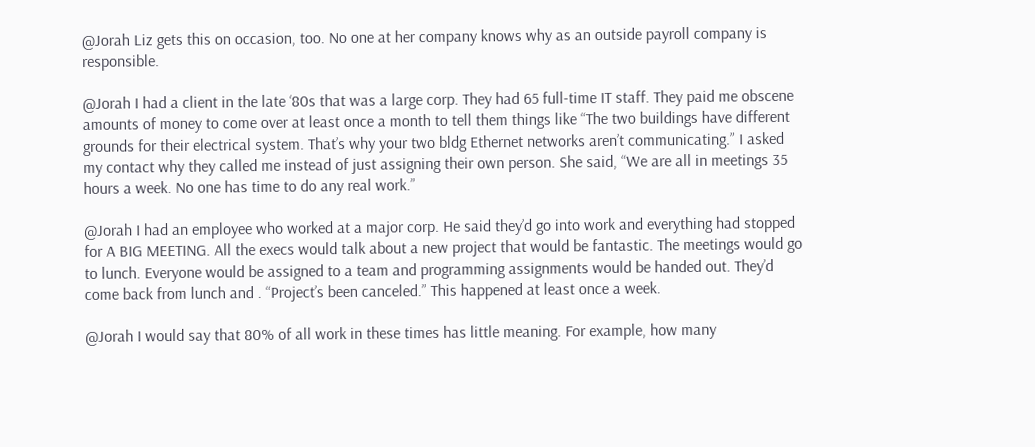@Jorah Liz gets this on occasion, too. No one at her company knows why as an outside payroll company is responsible.

@Jorah I had a client in the late ‘80s that was a large corp. They had 65 full-time IT staff. They paid me obscene amounts of money to come over at least once a month to tell them things like “The two buildings have different grounds for their electrical system. That’s why your two bldg Ethernet networks aren’t communicating.” I asked my contact why they called me instead of just assigning their own person. She said, “We are all in meetings 35 hours a week. No one has time to do any real work.”

@Jorah I had an employee who worked at a major corp. He said they’d go into work and everything had stopped for A BIG MEETING. All the execs would talk about a new project that would be fantastic. The meetings would go to lunch. Everyone would be assigned to a team and programming assignments would be handed out. They’d come back from lunch and . “Project’s been canceled.” This happened at least once a week.

@Jorah I would say that 80% of all work in these times has little meaning. For example, how many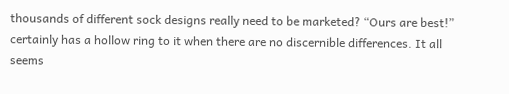thousands of different sock designs really need to be marketed? “Ours are best!” certainly has a hollow ring to it when there are no discernible differences. It all seems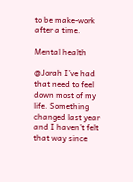to be make-work after a time.

Mental health

@Jorah I’ve had that need to feel down most of my life. Something changed last year and I haven’t felt that way since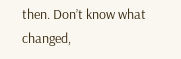then. Don’t know what changed,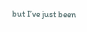but I’ve just been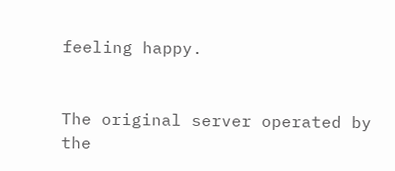feeling happy.


The original server operated by the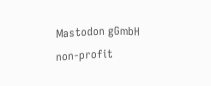Mastodon gGmbH non-profit